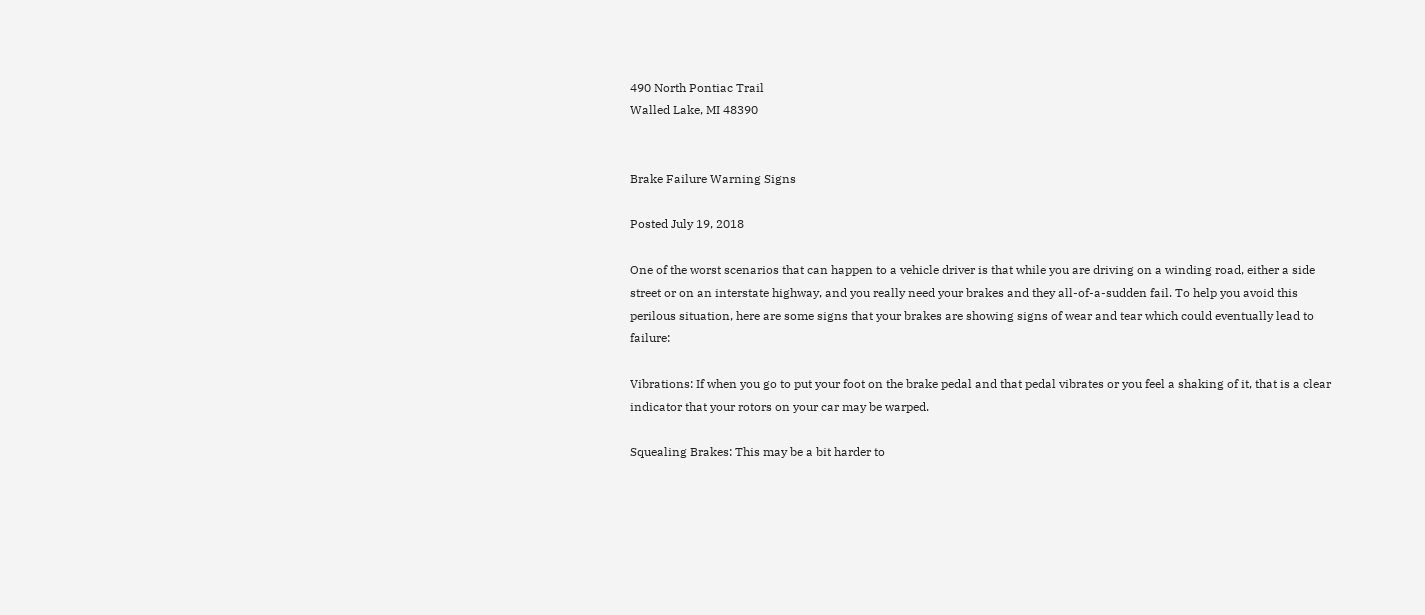490 North Pontiac Trail
Walled Lake, MI 48390


Brake Failure Warning Signs

Posted July 19, 2018

One of the worst scenarios that can happen to a vehicle driver is that while you are driving on a winding road, either a side street or on an interstate highway, and you really need your brakes and they all-of-a-sudden fail. To help you avoid this perilous situation, here are some signs that your brakes are showing signs of wear and tear which could eventually lead to failure:

Vibrations: If when you go to put your foot on the brake pedal and that pedal vibrates or you feel a shaking of it, that is a clear indicator that your rotors on your car may be warped.

Squealing Brakes: This may be a bit harder to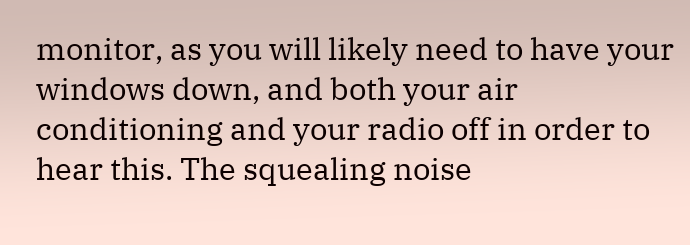monitor, as you will likely need to have your windows down, and both your air conditioning and your radio off in order to hear this. The squealing noise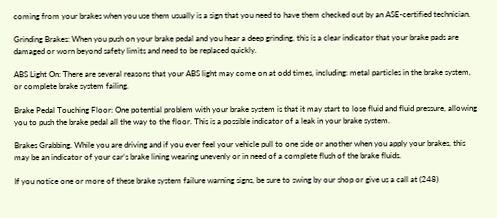coming from your brakes when you use them usually is a sign that you need to have them checked out by an ASE-certified technician.

Grinding Brakes: When you push on your brake pedal and you hear a deep grinding, this is a clear indicator that your brake pads are damaged or worn beyond safety limits and need to be replaced quickly.

ABS Light On: There are several reasons that your ABS light may come on at odd times, including: metal particles in the brake system, or complete brake system failing.

Brake Pedal Touching Floor: One potential problem with your brake system is that it may start to lose fluid and fluid pressure, allowing you to push the brake pedal all the way to the floor. This is a possible indicator of a leak in your brake system.

Brakes Grabbing. While you are driving and if you ever feel your vehicle pull to one side or another when you apply your brakes, this may be an indicator of your car’s brake lining wearing unevenly or in need of a complete flush of the brake fluids.

If you notice one or more of these brake system failure warning signs, be sure to swing by our shop or give us a call at (248)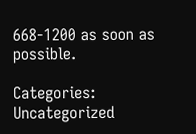668-1200 as soon as possible.

Categories: Uncategorized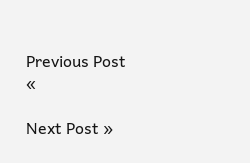Previous Post «

Next Post »